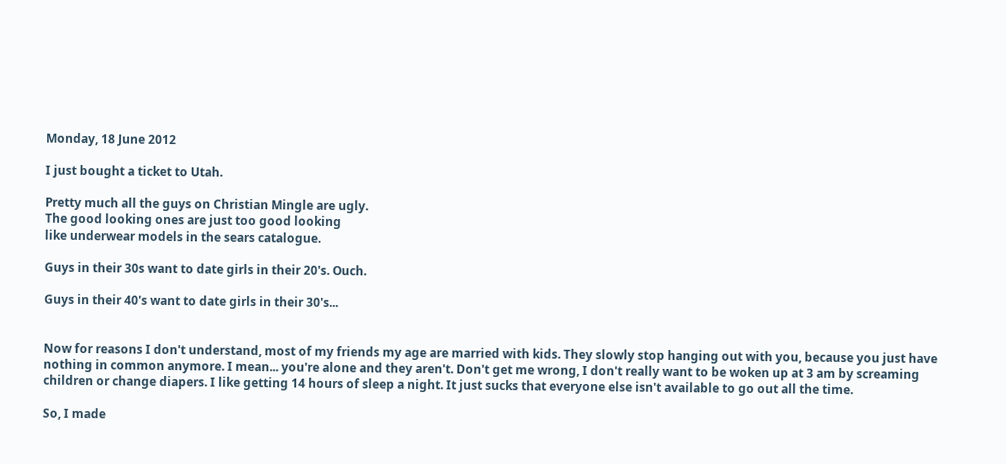Monday, 18 June 2012

I just bought a ticket to Utah.

Pretty much all the guys on Christian Mingle are ugly.
The good looking ones are just too good looking
like underwear models in the sears catalogue.

Guys in their 30s want to date girls in their 20's. Ouch.

Guys in their 40's want to date girls in their 30's...


Now for reasons I don't understand, most of my friends my age are married with kids. They slowly stop hanging out with you, because you just have nothing in common anymore. I mean... you're alone and they aren't. Don't get me wrong, I don't really want to be woken up at 3 am by screaming children or change diapers. I like getting 14 hours of sleep a night. It just sucks that everyone else isn't available to go out all the time.

So, I made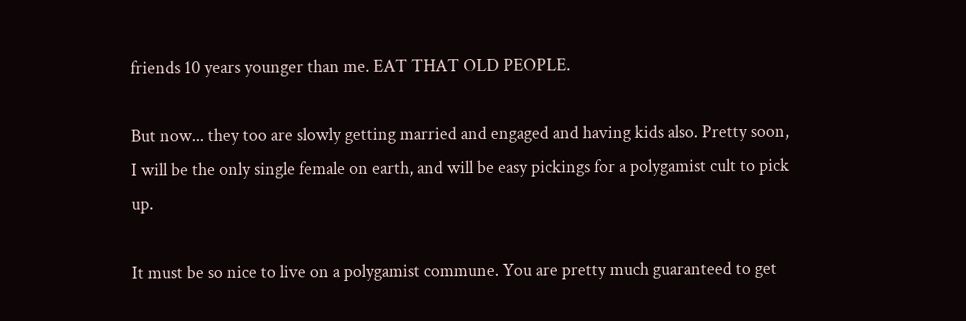friends 10 years younger than me. EAT THAT OLD PEOPLE.

But now... they too are slowly getting married and engaged and having kids also. Pretty soon, I will be the only single female on earth, and will be easy pickings for a polygamist cult to pick up.

It must be so nice to live on a polygamist commune. You are pretty much guaranteed to get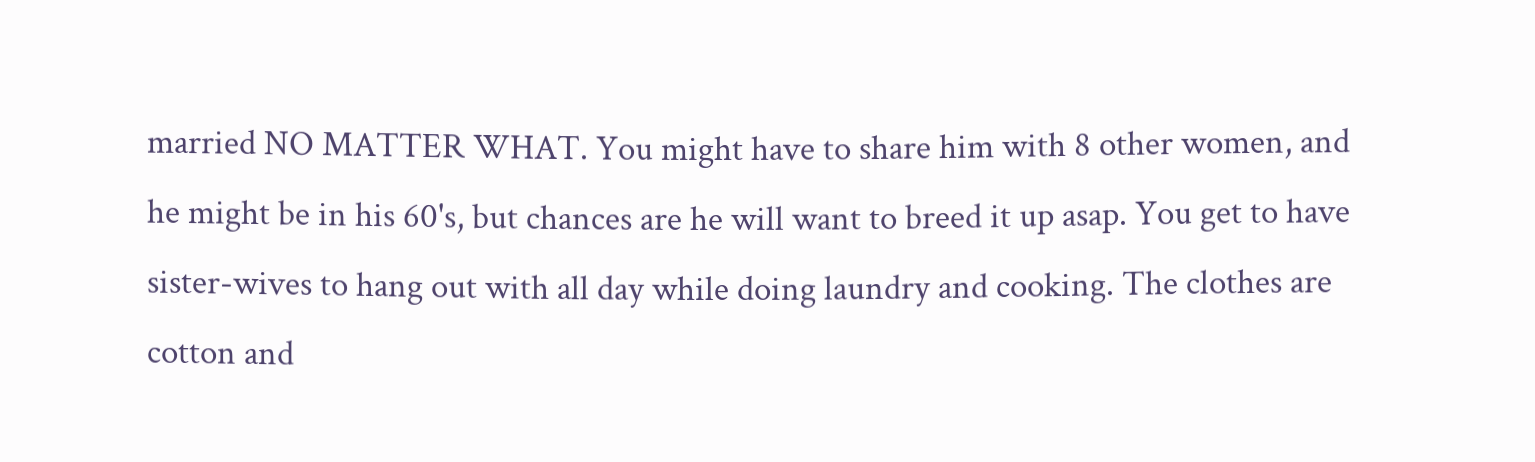married NO MATTER WHAT. You might have to share him with 8 other women, and he might be in his 60's, but chances are he will want to breed it up asap. You get to have sister-wives to hang out with all day while doing laundry and cooking. The clothes are cotton and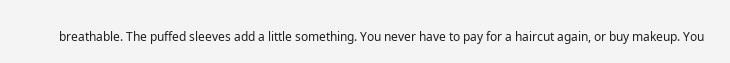breathable. The puffed sleeves add a little something. You never have to pay for a haircut again, or buy makeup. You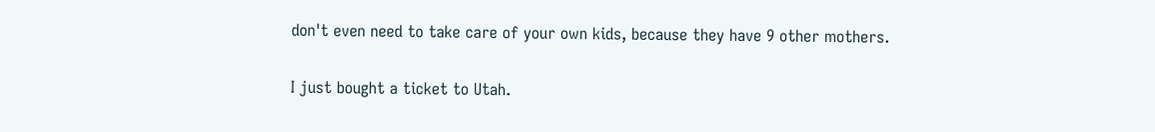don't even need to take care of your own kids, because they have 9 other mothers.

I just bought a ticket to Utah.